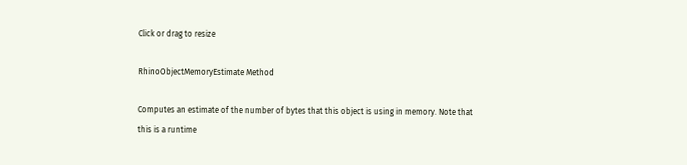Click or drag to resize

RhinoObjectMemoryEstimate Method

Computes an estimate of the number of bytes that this object is using in memory. Note that this is a runtime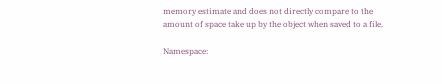memory estimate and does not directly compare to the amount of space take up by the object when saved to a file.

Namespace: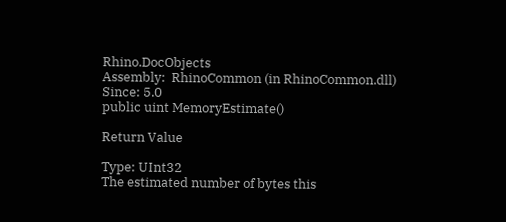Rhino.DocObjects
Assembly:  RhinoCommon (in RhinoCommon.dll)
Since: 5.0
public uint MemoryEstimate()

Return Value

Type: UInt32
The estimated number of bytes this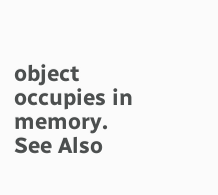object occupies in memory.
See Also